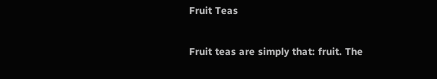Fruit Teas

Fruit teas are simply that: fruit. The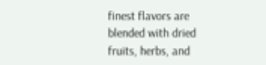finest flavors are blended with dried fruits, herbs, and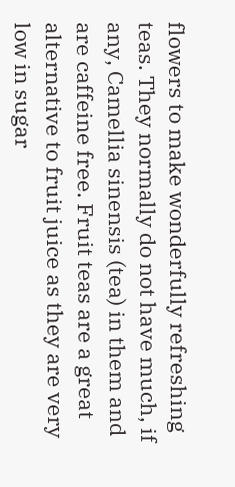flowers to make wonderfully refreshing teas. They normally do not have much, if any, Camellia sinensis (tea) in them and are caffeine free. Fruit teas are a great alternative to fruit juice as they are very low in sugar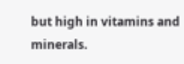but high in vitamins and minerals.